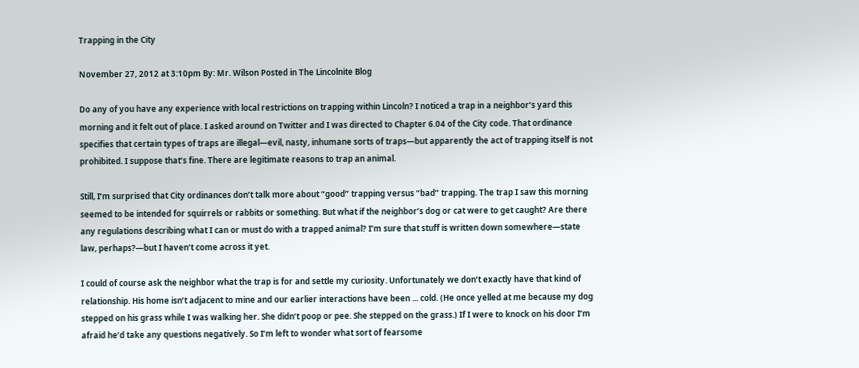Trapping in the City

November 27, 2012 at 3:10pm By: Mr. Wilson Posted in The Lincolnite Blog

Do any of you have any experience with local restrictions on trapping within Lincoln? I noticed a trap in a neighbor’s yard this morning and it felt out of place. I asked around on Twitter and I was directed to Chapter 6.04 of the City code. That ordinance specifies that certain types of traps are illegal—evil, nasty, inhumane sorts of traps—but apparently the act of trapping itself is not prohibited. I suppose that’s fine. There are legitimate reasons to trap an animal.

Still, I’m surprised that City ordinances don’t talk more about “good” trapping versus “bad” trapping. The trap I saw this morning seemed to be intended for squirrels or rabbits or something. But what if the neighbor’s dog or cat were to get caught? Are there any regulations describing what I can or must do with a trapped animal? I’m sure that stuff is written down somewhere—state law, perhaps?—but I haven’t come across it yet.

I could of course ask the neighbor what the trap is for and settle my curiosity. Unfortunately we don’t exactly have that kind of relationship. His home isn’t adjacent to mine and our earlier interactions have been ... cold. (He once yelled at me because my dog stepped on his grass while I was walking her. She didn’t poop or pee. She stepped on the grass.) If I were to knock on his door I’m afraid he’d take any questions negatively. So I’m left to wonder what sort of fearsome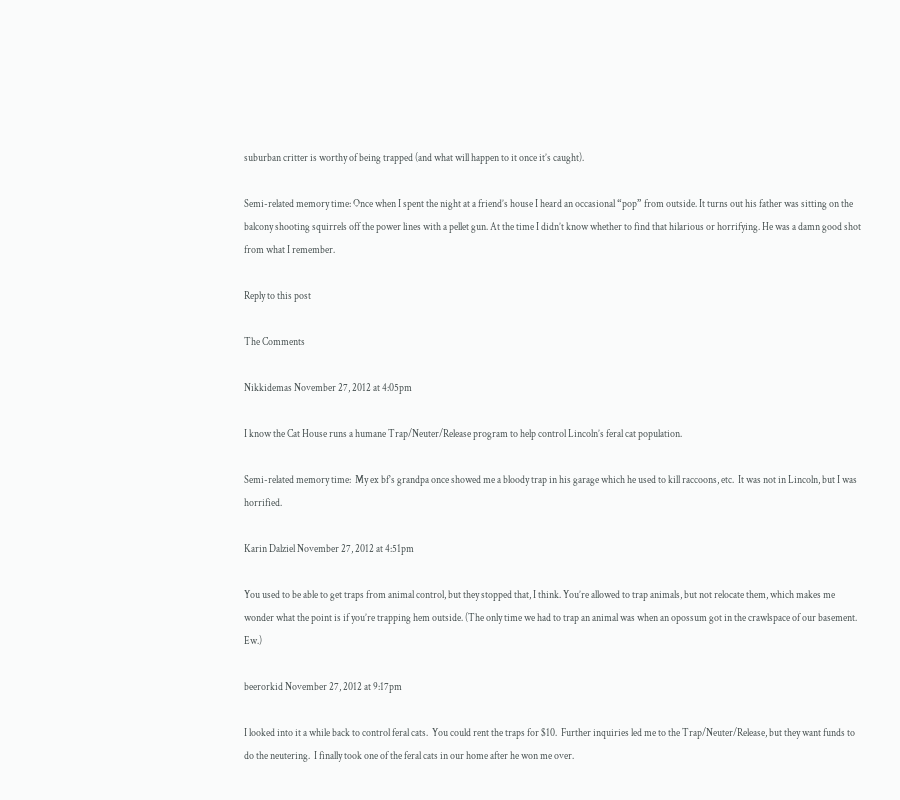suburban critter is worthy of being trapped (and what will happen to it once it’s caught).

Semi-related memory time: Once when I spent the night at a friend’s house I heard an occasional “pop” from outside. It turns out his father was sitting on the balcony shooting squirrels off the power lines with a pellet gun. At the time I didn’t know whether to find that hilarious or horrifying. He was a damn good shot from what I remember.

Reply to this post

The Comments

Nikkidemas November 27, 2012 at 4:05pm

I know the Cat House runs a humane Trap/Neuter/Release program to help control Lincoln’s feral cat population.

Semi-related memory time:  My ex bf’s grandpa once showed me a bloody trap in his garage which he used to kill raccoons, etc.  It was not in Lincoln, but I was horrified.

Karin Dalziel November 27, 2012 at 4:51pm

You used to be able to get traps from animal control, but they stopped that, I think. You’re allowed to trap animals, but not relocate them, which makes me wonder what the point is if you’re trapping hem outside. (The only time we had to trap an animal was when an opossum got in the crawlspace of our basement. Ew.)

beerorkid November 27, 2012 at 9:17pm

I looked into it a while back to control feral cats.  You could rent the traps for $10.  Further inquiries led me to the Trap/Neuter/Release, but they want funds to do the neutering.  I finally took one of the feral cats in our home after he won me over.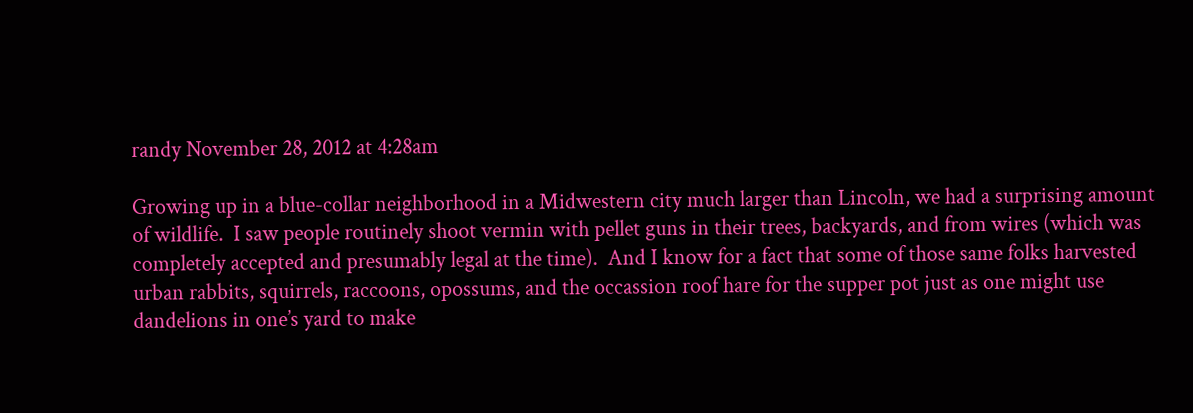randy November 28, 2012 at 4:28am

Growing up in a blue-collar neighborhood in a Midwestern city much larger than Lincoln, we had a surprising amount of wildlife.  I saw people routinely shoot vermin with pellet guns in their trees, backyards, and from wires (which was completely accepted and presumably legal at the time).  And I know for a fact that some of those same folks harvested urban rabbits, squirrels, raccoons, opossums, and the occassion roof hare for the supper pot just as one might use dandelions in one’s yard to make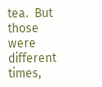tea.  But those were different times,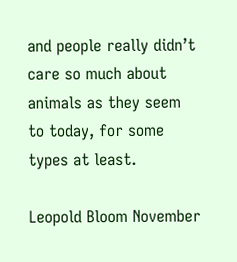and people really didn’t care so much about animals as they seem to today, for some types at least.

Leopold Bloom November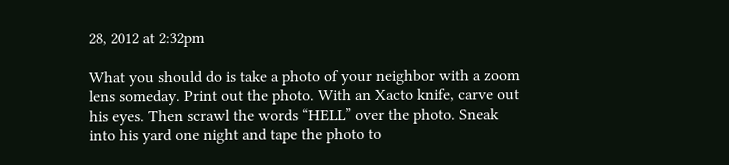28, 2012 at 2:32pm

What you should do is take a photo of your neighbor with a zoom lens someday. Print out the photo. With an Xacto knife, carve out his eyes. Then scrawl the words “HELL” over the photo. Sneak into his yard one night and tape the photo to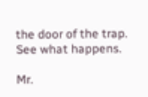the door of the trap. See what happens.

Mr.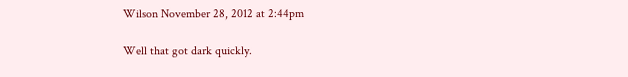Wilson November 28, 2012 at 2:44pm

Well that got dark quickly.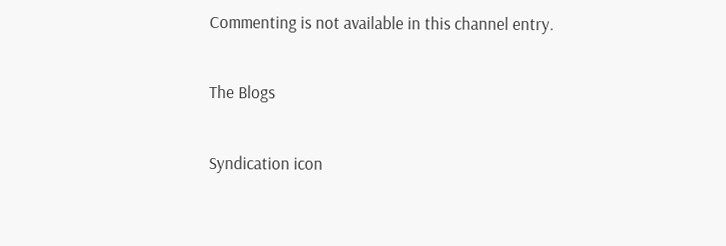Commenting is not available in this channel entry.

The Blogs

Syndication icon